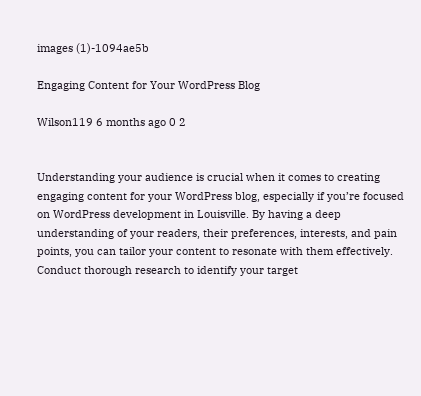images (1)-1094ae5b

Engaging Content for Your WordPress Blog

Wilson119 6 months ago 0 2


Understanding your audience is crucial when it comes to creating engaging content for your WordPress blog, especially if you’re focused on WordPress development in Louisville. By having a deep understanding of your readers, their preferences, interests, and pain points, you can tailor your content to resonate with them effectively. Conduct thorough research to identify your target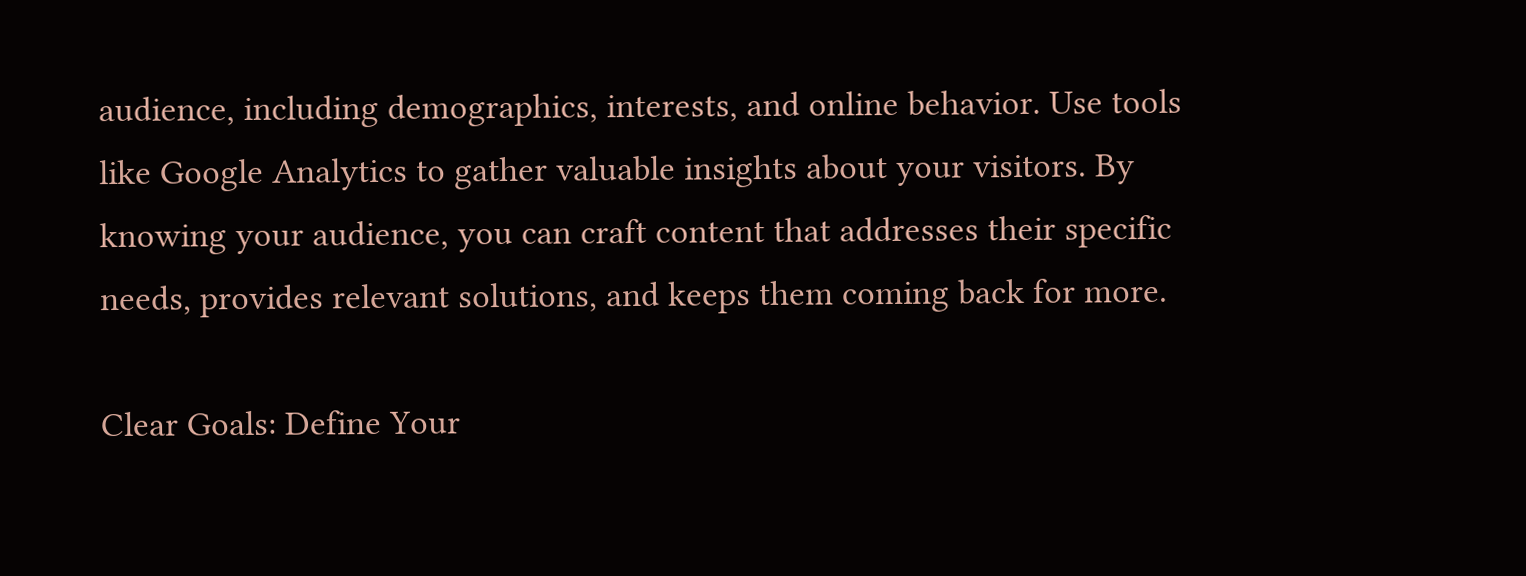audience, including demographics, interests, and online behavior. Use tools like Google Analytics to gather valuable insights about your visitors. By knowing your audience, you can craft content that addresses their specific needs, provides relevant solutions, and keeps them coming back for more.

Clear Goals: Define Your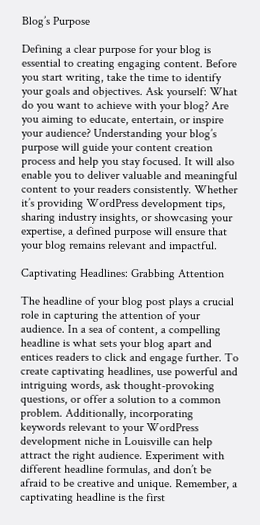Blog’s Purpose

Defining a clear purpose for your blog is essential to creating engaging content. Before you start writing, take the time to identify your goals and objectives. Ask yourself: What do you want to achieve with your blog? Are you aiming to educate, entertain, or inspire your audience? Understanding your blog’s purpose will guide your content creation process and help you stay focused. It will also enable you to deliver valuable and meaningful content to your readers consistently. Whether it’s providing WordPress development tips, sharing industry insights, or showcasing your expertise, a defined purpose will ensure that your blog remains relevant and impactful.

Captivating Headlines: Grabbing Attention

The headline of your blog post plays a crucial role in capturing the attention of your audience. In a sea of content, a compelling headline is what sets your blog apart and entices readers to click and engage further. To create captivating headlines, use powerful and intriguing words, ask thought-provoking questions, or offer a solution to a common problem. Additionally, incorporating keywords relevant to your WordPress development niche in Louisville can help attract the right audience. Experiment with different headline formulas, and don’t be afraid to be creative and unique. Remember, a captivating headline is the first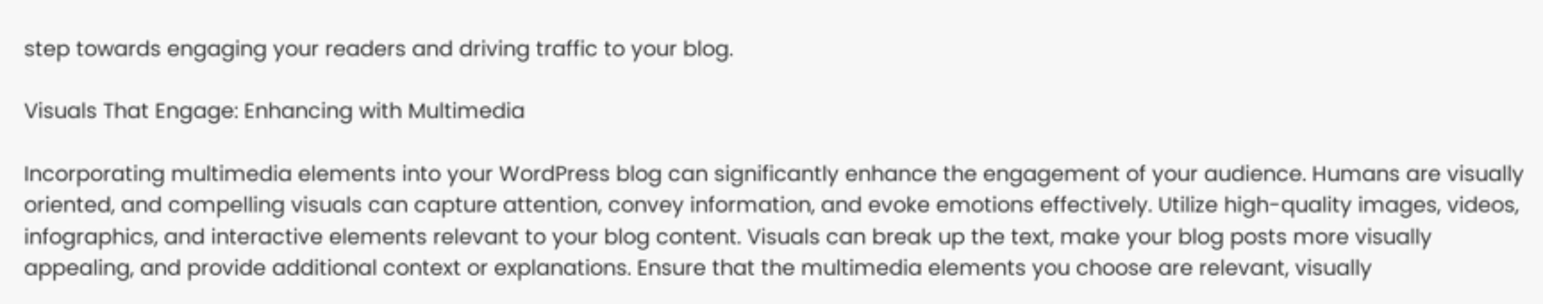step towards engaging your readers and driving traffic to your blog.

Visuals That Engage: Enhancing with Multimedia

Incorporating multimedia elements into your WordPress blog can significantly enhance the engagement of your audience. Humans are visually oriented, and compelling visuals can capture attention, convey information, and evoke emotions effectively. Utilize high-quality images, videos, infographics, and interactive elements relevant to your blog content. Visuals can break up the text, make your blog posts more visually appealing, and provide additional context or explanations. Ensure that the multimedia elements you choose are relevant, visually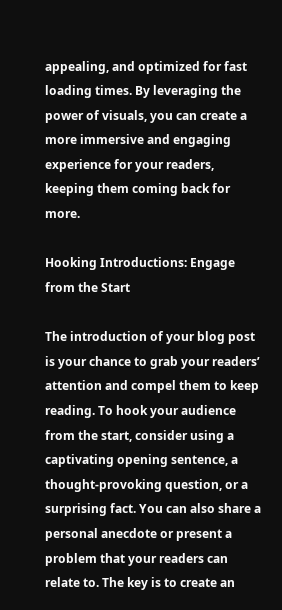appealing, and optimized for fast loading times. By leveraging the power of visuals, you can create a more immersive and engaging experience for your readers, keeping them coming back for more.

Hooking Introductions: Engage from the Start

The introduction of your blog post is your chance to grab your readers’ attention and compel them to keep reading. To hook your audience from the start, consider using a captivating opening sentence, a thought-provoking question, or a surprising fact. You can also share a personal anecdote or present a problem that your readers can relate to. The key is to create an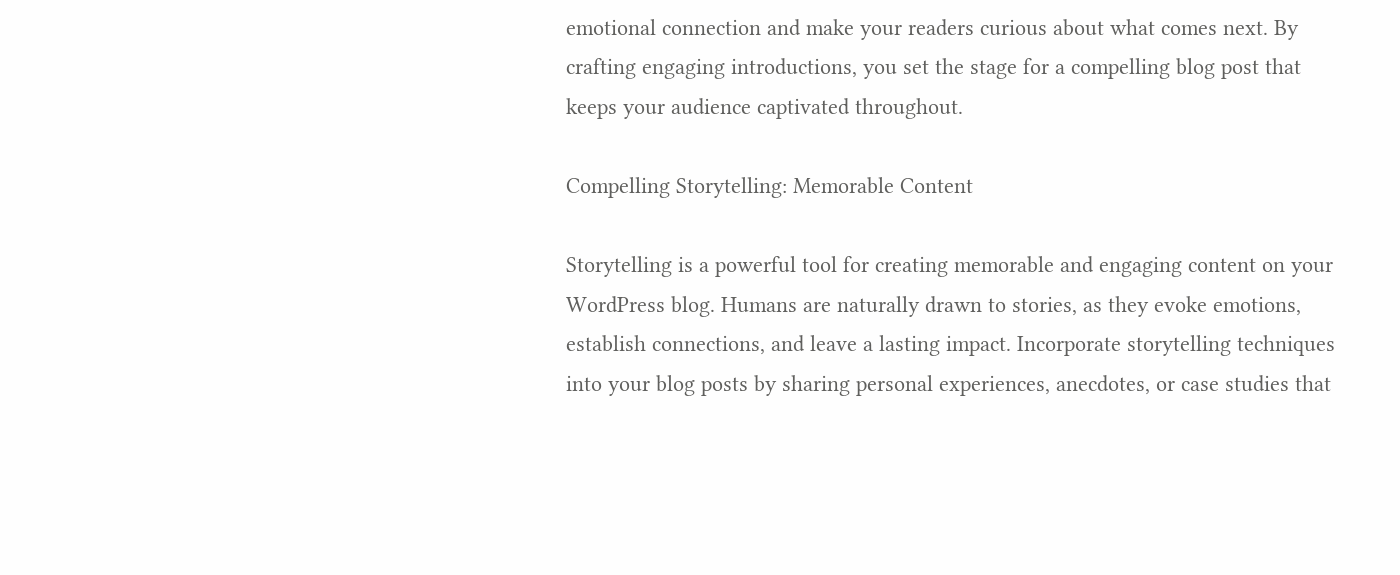emotional connection and make your readers curious about what comes next. By crafting engaging introductions, you set the stage for a compelling blog post that keeps your audience captivated throughout.

Compelling Storytelling: Memorable Content

Storytelling is a powerful tool for creating memorable and engaging content on your WordPress blog. Humans are naturally drawn to stories, as they evoke emotions, establish connections, and leave a lasting impact. Incorporate storytelling techniques into your blog posts by sharing personal experiences, anecdotes, or case studies that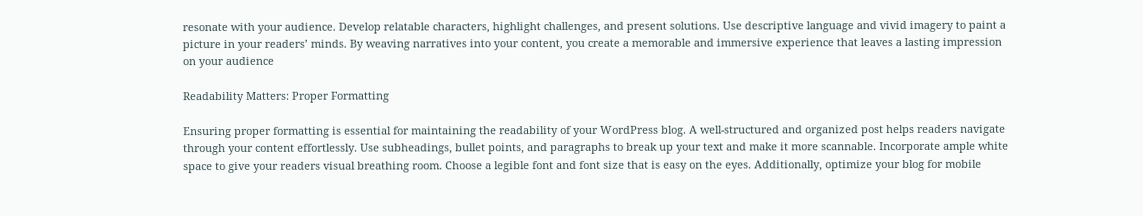resonate with your audience. Develop relatable characters, highlight challenges, and present solutions. Use descriptive language and vivid imagery to paint a picture in your readers’ minds. By weaving narratives into your content, you create a memorable and immersive experience that leaves a lasting impression on your audience

Readability Matters: Proper Formatting

Ensuring proper formatting is essential for maintaining the readability of your WordPress blog. A well-structured and organized post helps readers navigate through your content effortlessly. Use subheadings, bullet points, and paragraphs to break up your text and make it more scannable. Incorporate ample white space to give your readers visual breathing room. Choose a legible font and font size that is easy on the eyes. Additionally, optimize your blog for mobile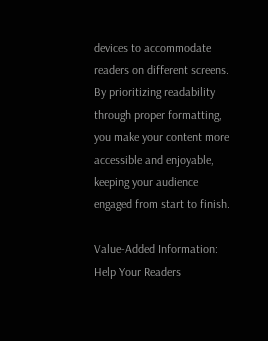devices to accommodate readers on different screens. By prioritizing readability through proper formatting, you make your content more accessible and enjoyable, keeping your audience engaged from start to finish.

Value-Added Information: Help Your Readers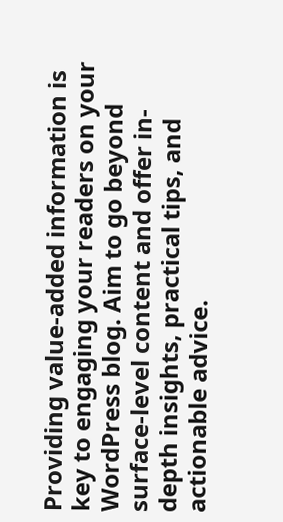Providing value-added information is key to engaging your readers on your WordPress blog. Aim to go beyond surface-level content and offer in-depth insights, practical tips, and actionable advice.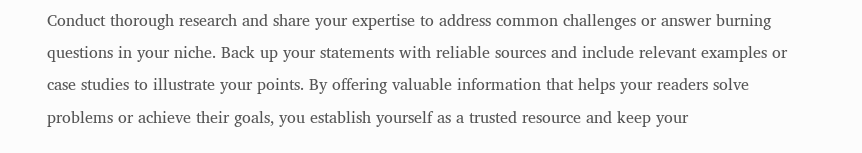Conduct thorough research and share your expertise to address common challenges or answer burning questions in your niche. Back up your statements with reliable sources and include relevant examples or case studies to illustrate your points. By offering valuable information that helps your readers solve problems or achieve their goals, you establish yourself as a trusted resource and keep your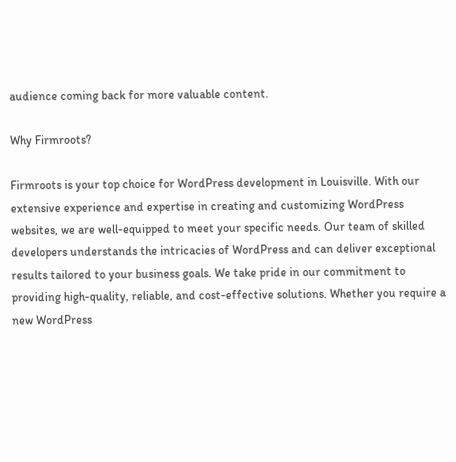audience coming back for more valuable content.

Why Firmroots?

Firmroots is your top choice for WordPress development in Louisville. With our extensive experience and expertise in creating and customizing WordPress websites, we are well-equipped to meet your specific needs. Our team of skilled developers understands the intricacies of WordPress and can deliver exceptional results tailored to your business goals. We take pride in our commitment to providing high-quality, reliable, and cost-effective solutions. Whether you require a new WordPress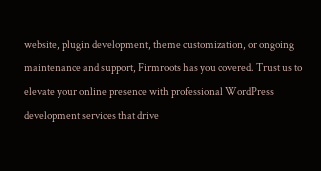website, plugin development, theme customization, or ongoing maintenance and support, Firmroots has you covered. Trust us to elevate your online presence with professional WordPress development services that drive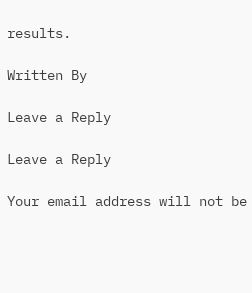results.

Written By

Leave a Reply

Leave a Reply

Your email address will not be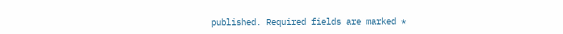published. Required fields are marked *